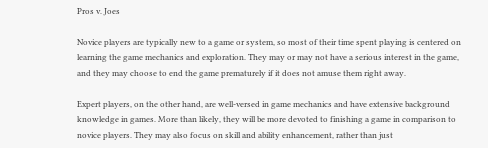Pros v. Joes

Novice players are typically new to a game or system, so most of their time spent playing is centered on learning the game mechanics and exploration. They may or may not have a serious interest in the game, and they may choose to end the game prematurely if it does not amuse them right away.

Expert players, on the other hand, are well-versed in game mechanics and have extensive background knowledge in games. More than likely, they will be more devoted to finishing a game in comparison to novice players. They may also focus on skill and ability enhancement, rather than just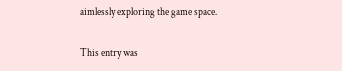aimlessly exploring the game space.

This entry was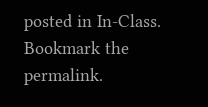posted in In-Class. Bookmark the permalink.